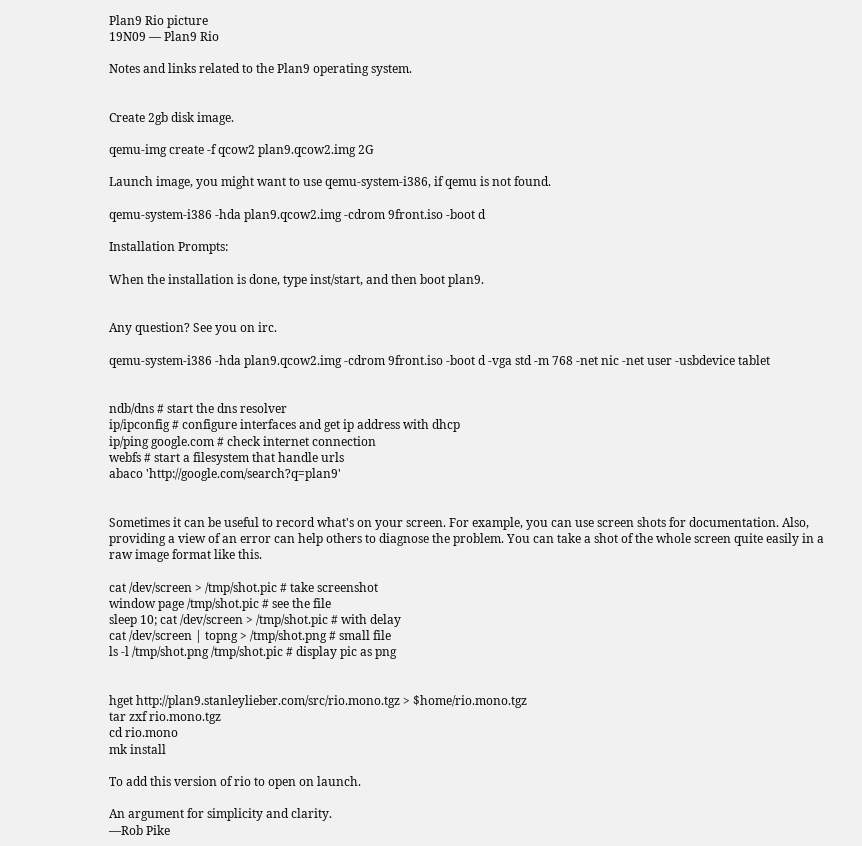Plan9 Rio picture
19N09 — Plan9 Rio

Notes and links related to the Plan9 operating system.


Create 2gb disk image.

qemu-img create -f qcow2 plan9.qcow2.img 2G

Launch image, you might want to use qemu-system-i386, if qemu is not found.

qemu-system-i386 -hda plan9.qcow2.img -cdrom 9front.iso -boot d

Installation Prompts:

When the installation is done, type inst/start, and then boot plan9.


Any question? See you on irc.

qemu-system-i386 -hda plan9.qcow2.img -cdrom 9front.iso -boot d -vga std -m 768 -net nic -net user -usbdevice tablet


ndb/dns # start the dns resolver
ip/ipconfig # configure interfaces and get ip address with dhcp
ip/ping google.com # check internet connection
webfs # start a filesystem that handle urls
abaco 'http://google.com/search?q=plan9'


Sometimes it can be useful to record what's on your screen. For example, you can use screen shots for documentation. Also, providing a view of an error can help others to diagnose the problem. You can take a shot of the whole screen quite easily in a raw image format like this.

cat /dev/screen > /tmp/shot.pic # take screenshot
window page /tmp/shot.pic # see the file
sleep 10; cat /dev/screen > /tmp/shot.pic # with delay
cat /dev/screen | topng > /tmp/shot.png # small file
ls -l /tmp/shot.png /tmp/shot.pic # display pic as png


hget http://plan9.stanleylieber.com/src/rio.mono.tgz > $home/rio.mono.tgz
tar zxf rio.mono.tgz
cd rio.mono
mk install

To add this version of rio to open on launch.

An argument for simplicity and clarity.
—Rob Pike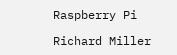Raspberry Pi

Richard Miller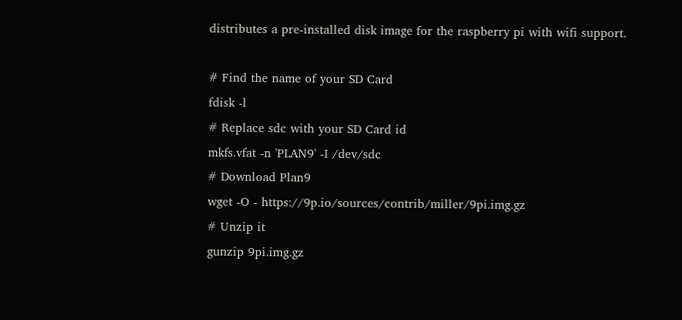distributes a pre-installed disk image for the raspberry pi with wifi support.

# Find the name of your SD Card
fdisk -l
# Replace sdc with your SD Card id
mkfs.vfat -n 'PLAN9' -I /dev/sdc
# Download Plan9
wget -O - https://9p.io/sources/contrib/miller/9pi.img.gz
# Unzip it
gunzip 9pi.img.gz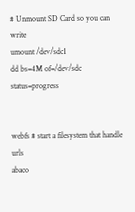# Unmount SD Card so you can write
umount /dev/sdc1
dd bs=4M of=/dev/sdc status=progress


webfs # start a filesystem that handle urls
abaco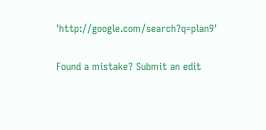'http://google.com/search?q=plan9'

Found a mistake? Submit an edit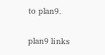to plan9.

plan9 links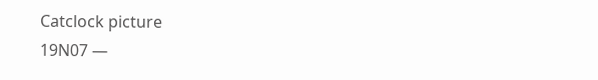Catclock picture
19N07 —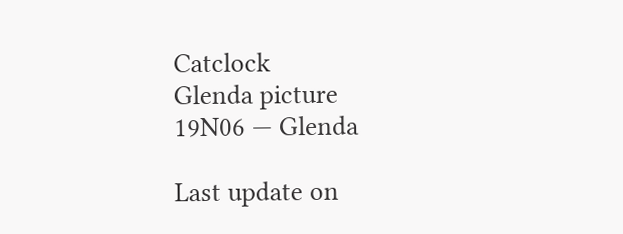Catclock
Glenda picture
19N06 — Glenda

Last update on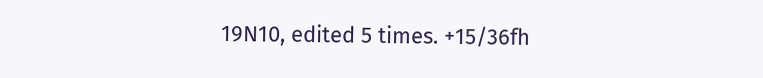19N10, edited 5 times. +15/36fh